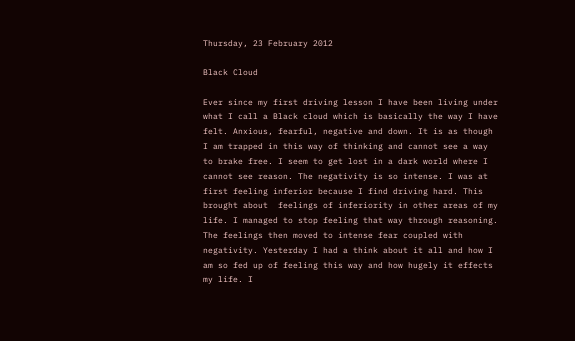Thursday, 23 February 2012

Black Cloud

Ever since my first driving lesson I have been living under what I call a Black cloud which is basically the way I have felt. Anxious, fearful, negative and down. It is as though I am trapped in this way of thinking and cannot see a way to brake free. I seem to get lost in a dark world where I cannot see reason. The negativity is so intense. I was at first feeling inferior because I find driving hard. This brought about  feelings of inferiority in other areas of my life. I managed to stop feeling that way through reasoning. The feelings then moved to intense fear coupled with negativity. Yesterday I had a think about it all and how I am so fed up of feeling this way and how hugely it effects my life. I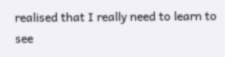realised that I really need to learn to see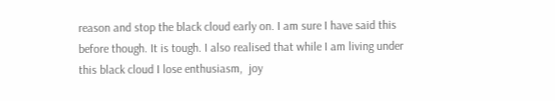reason and stop the black cloud early on. I am sure I have said this before though. It is tough. I also realised that while I am living under this black cloud I lose enthusiasm,  joy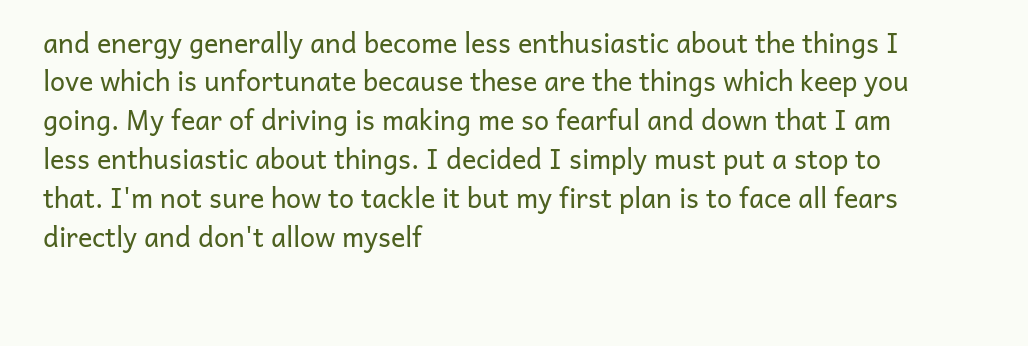and energy generally and become less enthusiastic about the things I love which is unfortunate because these are the things which keep you going. My fear of driving is making me so fearful and down that I am less enthusiastic about things. I decided I simply must put a stop to that. I'm not sure how to tackle it but my first plan is to face all fears directly and don't allow myself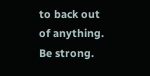to back out of anything. Be strong.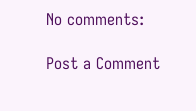No comments:

Post a Comment